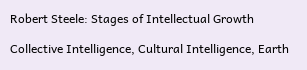Robert Steele: Stages of Intellectual Growth

Collective Intelligence, Cultural Intelligence, Earth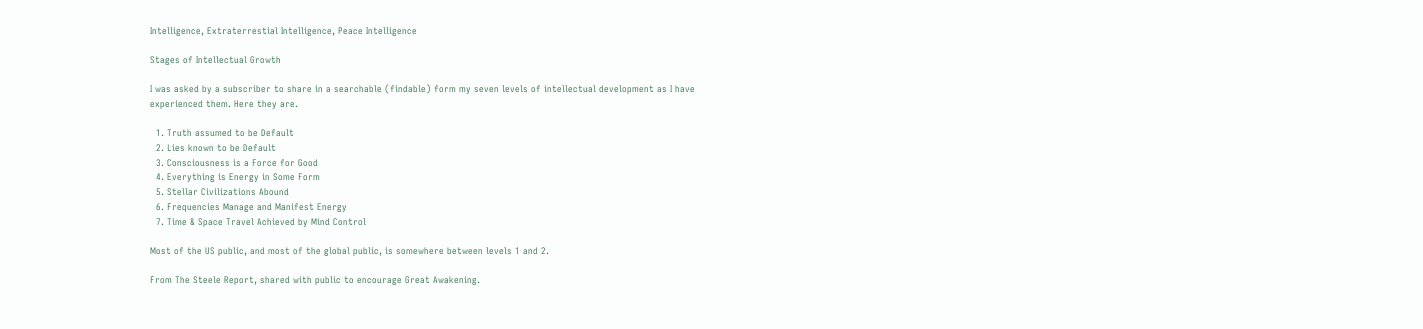Intelligence, Extraterrestial Intelligence, Peace Intelligence

Stages of Intellectual Growth

I was asked by a subscriber to share in a searchable (findable) form my seven levels of intellectual development as I have experienced them. Here they are.

  1. Truth assumed to be Default
  2. Lies known to be Default
  3. Consciousness is a Force for Good
  4. Everything is Energy in Some Form
  5. Stellar Civilizations Abound
  6. Frequencies Manage and Manifest Energy
  7. Time & Space Travel Achieved by Mind Control

Most of the US public, and most of the global public, is somewhere between levels 1 and 2.

From The Steele Report, shared with public to encourage Great Awakening.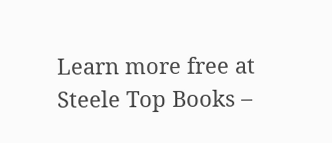Learn more free at Steele Top Books –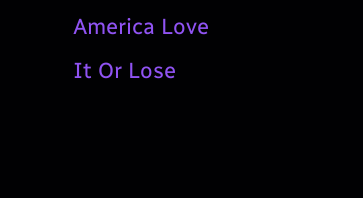America Love It Or Lose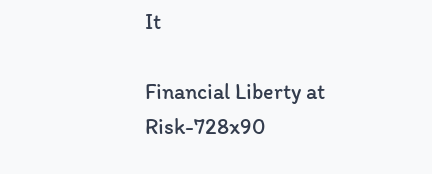It

Financial Liberty at Risk-728x90